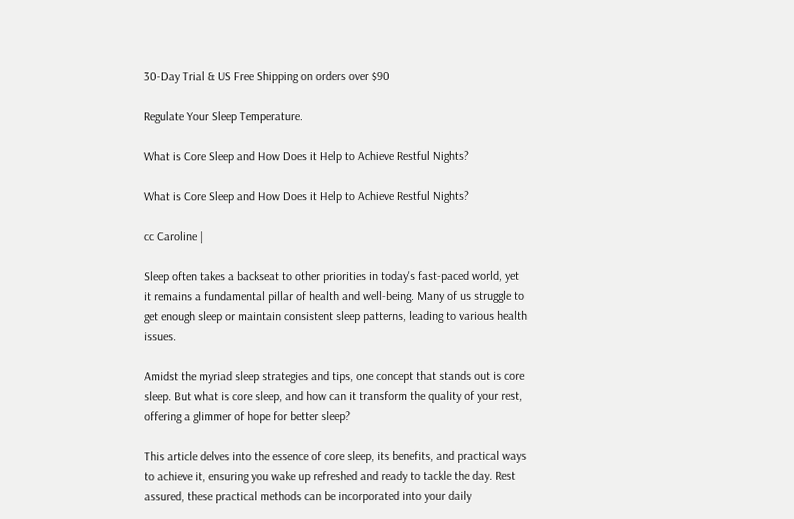30-Day Trial & US Free Shipping on orders over $90

Regulate Your Sleep Temperature.

What is Core Sleep and How Does it Help to Achieve Restful Nights?

What is Core Sleep and How Does it Help to Achieve Restful Nights?

cc Caroline |

Sleep often takes a backseat to other priorities in today's fast-paced world, yet it remains a fundamental pillar of health and well-being. Many of us struggle to get enough sleep or maintain consistent sleep patterns, leading to various health issues.

Amidst the myriad sleep strategies and tips, one concept that stands out is core sleep. But what is core sleep, and how can it transform the quality of your rest, offering a glimmer of hope for better sleep?

This article delves into the essence of core sleep, its benefits, and practical ways to achieve it, ensuring you wake up refreshed and ready to tackle the day. Rest assured, these practical methods can be incorporated into your daily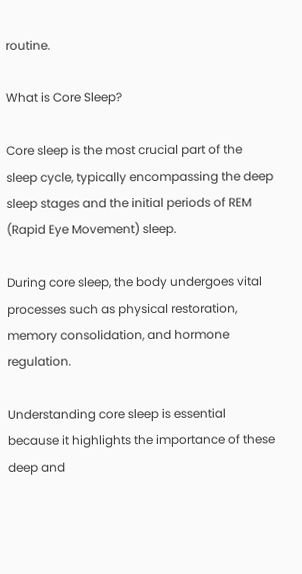routine.

What is Core Sleep?

Core sleep is the most crucial part of the sleep cycle, typically encompassing the deep sleep stages and the initial periods of REM (Rapid Eye Movement) sleep.

During core sleep, the body undergoes vital processes such as physical restoration, memory consolidation, and hormone regulation.

Understanding core sleep is essential because it highlights the importance of these deep and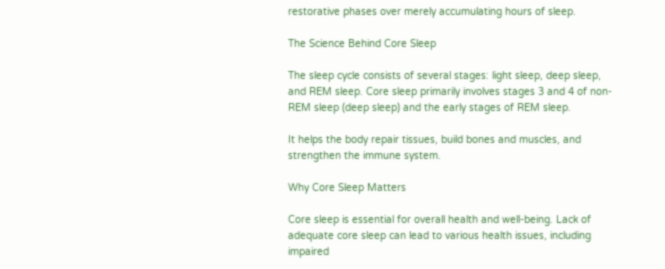restorative phases over merely accumulating hours of sleep.

The Science Behind Core Sleep

The sleep cycle consists of several stages: light sleep, deep sleep, and REM sleep. Core sleep primarily involves stages 3 and 4 of non-REM sleep (deep sleep) and the early stages of REM sleep.

It helps the body repair tissues, build bones and muscles, and strengthen the immune system.

Why Core Sleep Matters

Core sleep is essential for overall health and well-being. Lack of adequate core sleep can lead to various health issues, including impaired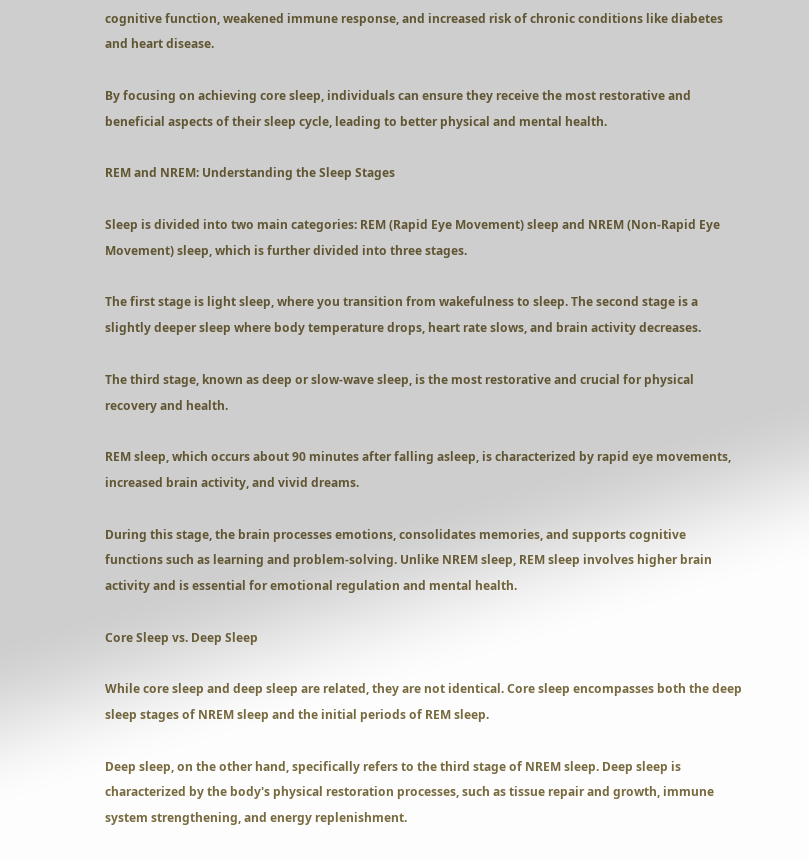cognitive function, weakened immune response, and increased risk of chronic conditions like diabetes and heart disease.

By focusing on achieving core sleep, individuals can ensure they receive the most restorative and beneficial aspects of their sleep cycle, leading to better physical and mental health.

REM and NREM: Understanding the Sleep Stages

Sleep is divided into two main categories: REM (Rapid Eye Movement) sleep and NREM (Non-Rapid Eye Movement) sleep, which is further divided into three stages.

The first stage is light sleep, where you transition from wakefulness to sleep. The second stage is a slightly deeper sleep where body temperature drops, heart rate slows, and brain activity decreases.

The third stage, known as deep or slow-wave sleep, is the most restorative and crucial for physical recovery and health.

REM sleep, which occurs about 90 minutes after falling asleep, is characterized by rapid eye movements, increased brain activity, and vivid dreams.

During this stage, the brain processes emotions, consolidates memories, and supports cognitive functions such as learning and problem-solving. Unlike NREM sleep, REM sleep involves higher brain activity and is essential for emotional regulation and mental health.

Core Sleep vs. Deep Sleep

While core sleep and deep sleep are related, they are not identical. Core sleep encompasses both the deep sleep stages of NREM sleep and the initial periods of REM sleep.

Deep sleep, on the other hand, specifically refers to the third stage of NREM sleep. Deep sleep is characterized by the body's physical restoration processes, such as tissue repair and growth, immune system strengthening, and energy replenishment.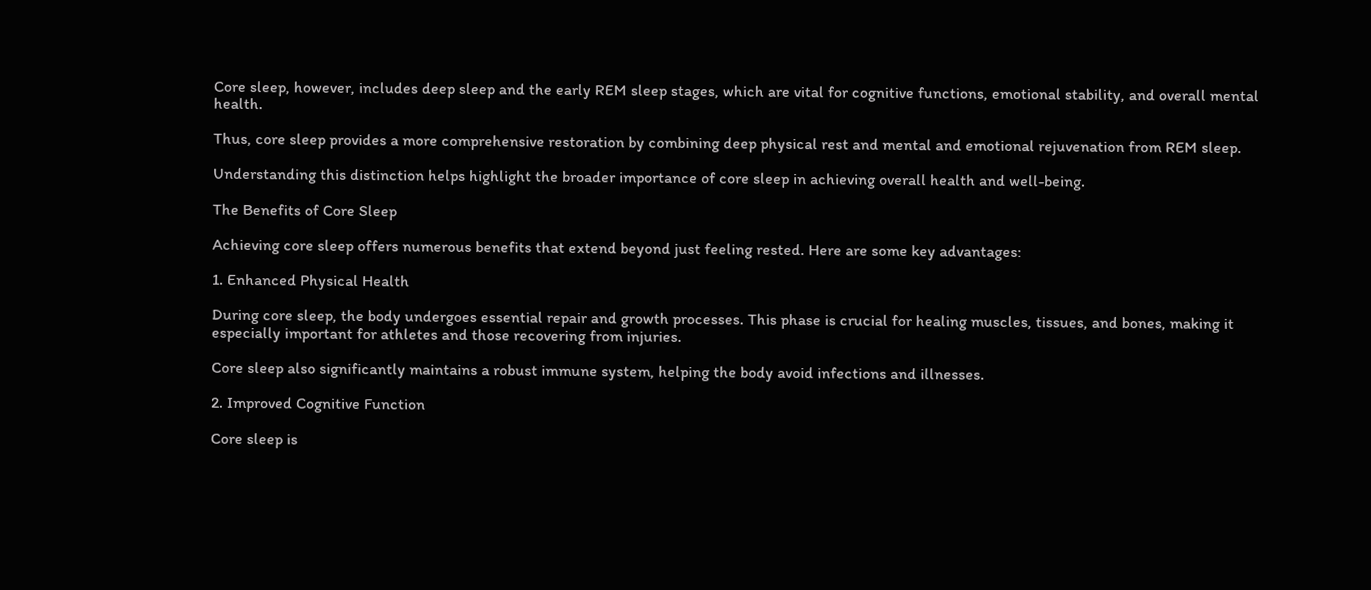Core sleep, however, includes deep sleep and the early REM sleep stages, which are vital for cognitive functions, emotional stability, and overall mental health.

Thus, core sleep provides a more comprehensive restoration by combining deep physical rest and mental and emotional rejuvenation from REM sleep.

Understanding this distinction helps highlight the broader importance of core sleep in achieving overall health and well-being.

The Benefits of Core Sleep

Achieving core sleep offers numerous benefits that extend beyond just feeling rested. Here are some key advantages:

1. Enhanced Physical Health

During core sleep, the body undergoes essential repair and growth processes. This phase is crucial for healing muscles, tissues, and bones, making it especially important for athletes and those recovering from injuries.

Core sleep also significantly maintains a robust immune system, helping the body avoid infections and illnesses.

2. Improved Cognitive Function

Core sleep is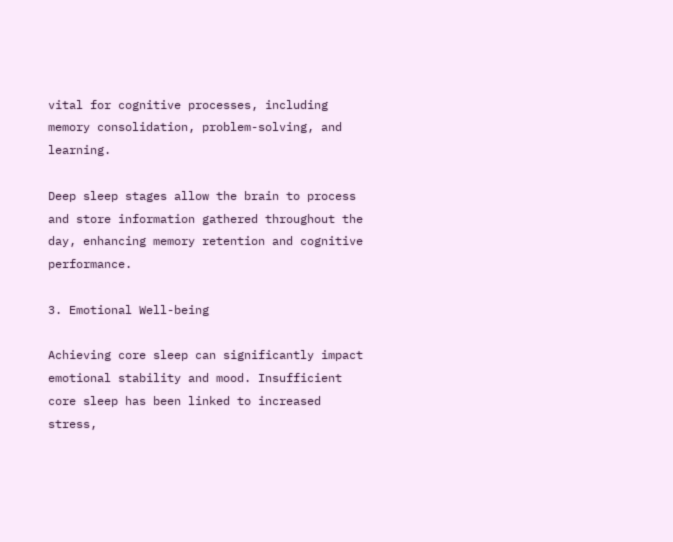vital for cognitive processes, including memory consolidation, problem-solving, and learning.

Deep sleep stages allow the brain to process and store information gathered throughout the day, enhancing memory retention and cognitive performance.

3. Emotional Well-being

Achieving core sleep can significantly impact emotional stability and mood. Insufficient core sleep has been linked to increased stress,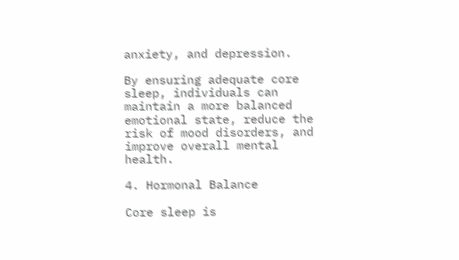anxiety, and depression.

By ensuring adequate core sleep, individuals can maintain a more balanced emotional state, reduce the risk of mood disorders, and improve overall mental health.

4. Hormonal Balance

Core sleep is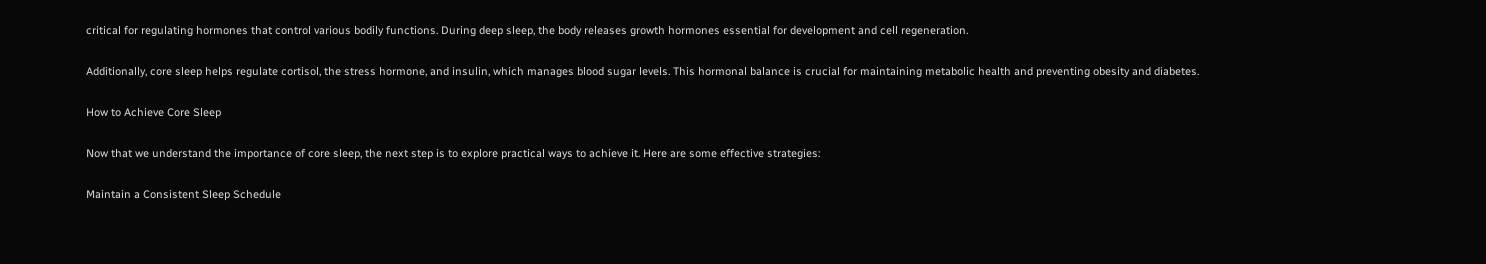critical for regulating hormones that control various bodily functions. During deep sleep, the body releases growth hormones essential for development and cell regeneration.

Additionally, core sleep helps regulate cortisol, the stress hormone, and insulin, which manages blood sugar levels. This hormonal balance is crucial for maintaining metabolic health and preventing obesity and diabetes.

How to Achieve Core Sleep

Now that we understand the importance of core sleep, the next step is to explore practical ways to achieve it. Here are some effective strategies:

Maintain a Consistent Sleep Schedule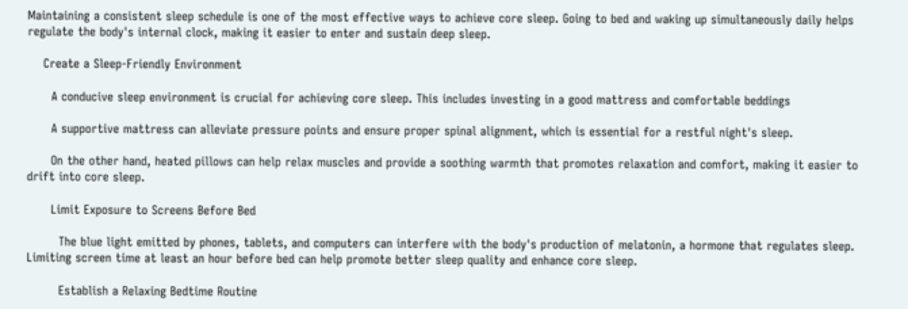Maintaining a consistent sleep schedule is one of the most effective ways to achieve core sleep. Going to bed and waking up simultaneously daily helps regulate the body's internal clock, making it easier to enter and sustain deep sleep.

    Create a Sleep-Friendly Environment

      A conducive sleep environment is crucial for achieving core sleep. This includes investing in a good mattress and comfortable beddings

      A supportive mattress can alleviate pressure points and ensure proper spinal alignment, which is essential for a restful night's sleep.

      On the other hand, heated pillows can help relax muscles and provide a soothing warmth that promotes relaxation and comfort, making it easier to drift into core sleep.

      Limit Exposure to Screens Before Bed

        The blue light emitted by phones, tablets, and computers can interfere with the body's production of melatonin, a hormone that regulates sleep. Limiting screen time at least an hour before bed can help promote better sleep quality and enhance core sleep.

        Establish a Relaxing Bedtime Routine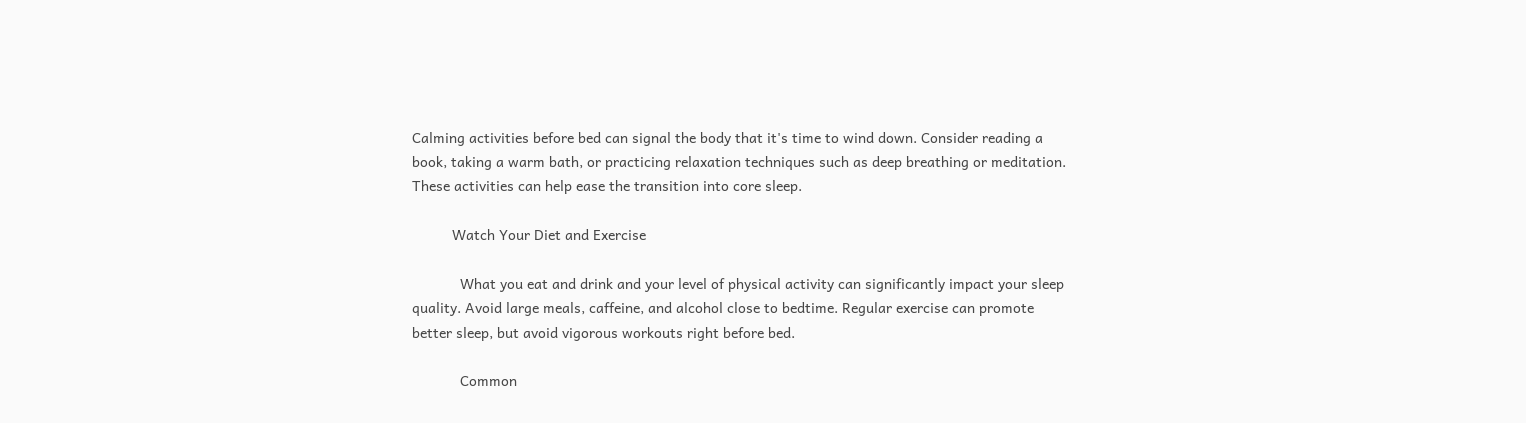Calming activities before bed can signal the body that it's time to wind down. Consider reading a book, taking a warm bath, or practicing relaxation techniques such as deep breathing or meditation. These activities can help ease the transition into core sleep.

          Watch Your Diet and Exercise

            What you eat and drink and your level of physical activity can significantly impact your sleep quality. Avoid large meals, caffeine, and alcohol close to bedtime. Regular exercise can promote better sleep, but avoid vigorous workouts right before bed.

            Common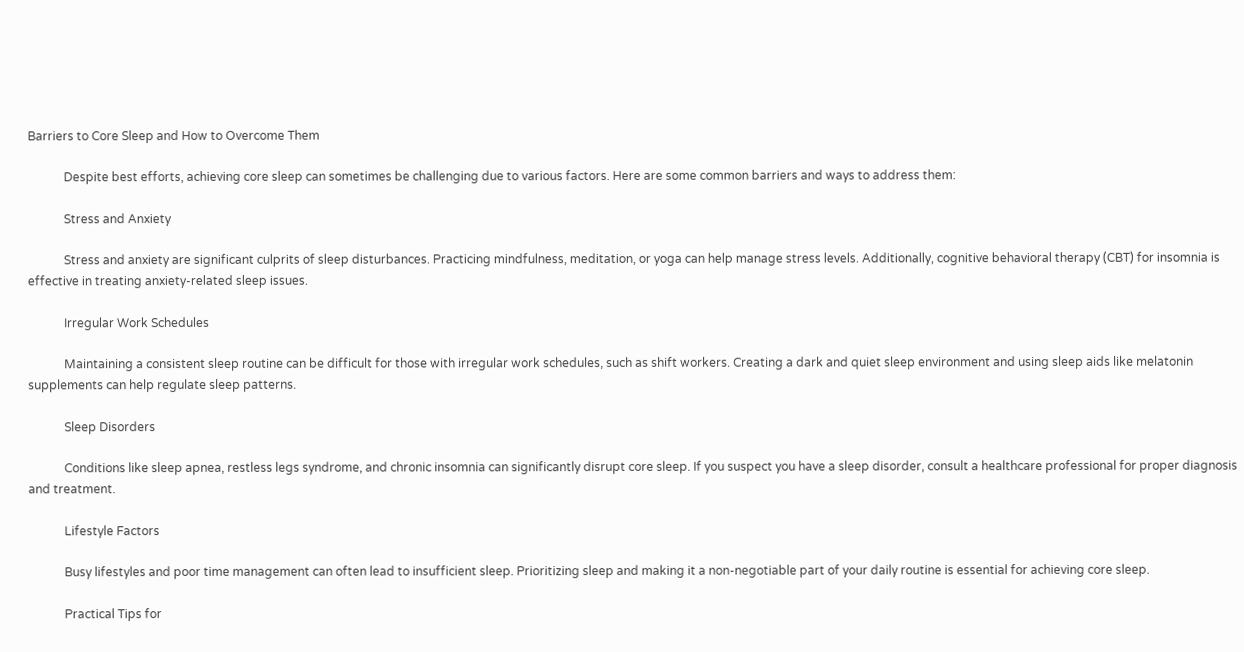Barriers to Core Sleep and How to Overcome Them

            Despite best efforts, achieving core sleep can sometimes be challenging due to various factors. Here are some common barriers and ways to address them:

            Stress and Anxiety

            Stress and anxiety are significant culprits of sleep disturbances. Practicing mindfulness, meditation, or yoga can help manage stress levels. Additionally, cognitive behavioral therapy (CBT) for insomnia is effective in treating anxiety-related sleep issues.

            Irregular Work Schedules

            Maintaining a consistent sleep routine can be difficult for those with irregular work schedules, such as shift workers. Creating a dark and quiet sleep environment and using sleep aids like melatonin supplements can help regulate sleep patterns.

            Sleep Disorders

            Conditions like sleep apnea, restless legs syndrome, and chronic insomnia can significantly disrupt core sleep. If you suspect you have a sleep disorder, consult a healthcare professional for proper diagnosis and treatment.

            Lifestyle Factors

            Busy lifestyles and poor time management can often lead to insufficient sleep. Prioritizing sleep and making it a non-negotiable part of your daily routine is essential for achieving core sleep.

            Practical Tips for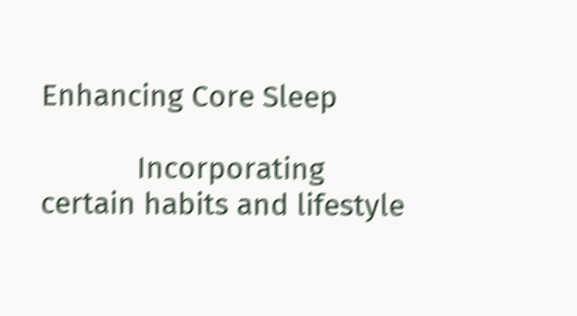Enhancing Core Sleep

            Incorporating certain habits and lifestyle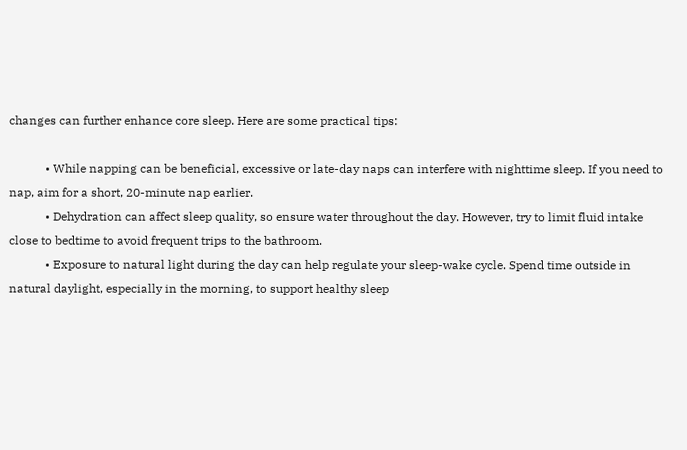changes can further enhance core sleep. Here are some practical tips:

            • While napping can be beneficial, excessive or late-day naps can interfere with nighttime sleep. If you need to nap, aim for a short, 20-minute nap earlier.
            • Dehydration can affect sleep quality, so ensure water throughout the day. However, try to limit fluid intake close to bedtime to avoid frequent trips to the bathroom.
            • Exposure to natural light during the day can help regulate your sleep-wake cycle. Spend time outside in natural daylight, especially in the morning, to support healthy sleep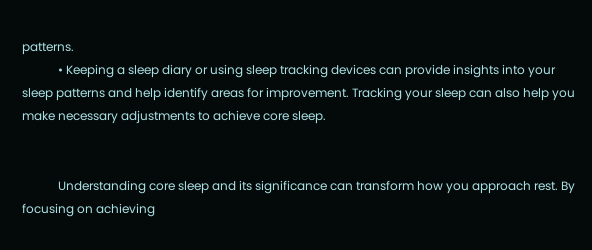patterns.
            • Keeping a sleep diary or using sleep tracking devices can provide insights into your sleep patterns and help identify areas for improvement. Tracking your sleep can also help you make necessary adjustments to achieve core sleep.


            Understanding core sleep and its significance can transform how you approach rest. By focusing on achieving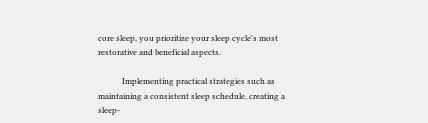core sleep, you prioritize your sleep cycle's most restorative and beneficial aspects.

            Implementing practical strategies such as maintaining a consistent sleep schedule, creating a sleep-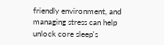friendly environment, and managing stress can help unlock core sleep's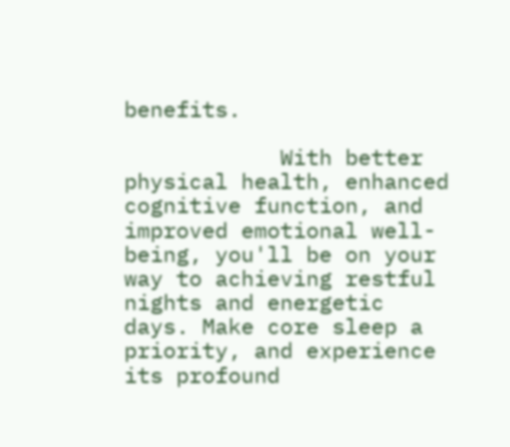benefits.

            With better physical health, enhanced cognitive function, and improved emotional well-being, you'll be on your way to achieving restful nights and energetic days. Make core sleep a priority, and experience its profound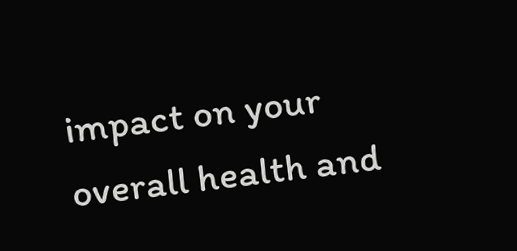impact on your overall health and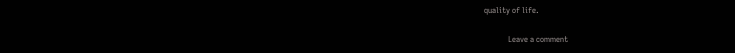quality of life.

            Leave a comment